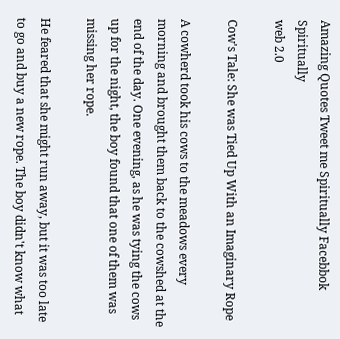Amazing Quotes Tweet me Spiritually Facebbok Spiritually
web 2.0

Cow's Tale: She was Tied Up With an Imaginary Rope

A cowherd took his cows to the meadows every morning and brought them back to the cowshed at the end of the day. One evening, as he was tying the cows up for the night, the boy found that one of them was missing her rope.

He feared that she might run away, but it was too late to go and buy a new rope. The boy didn't know what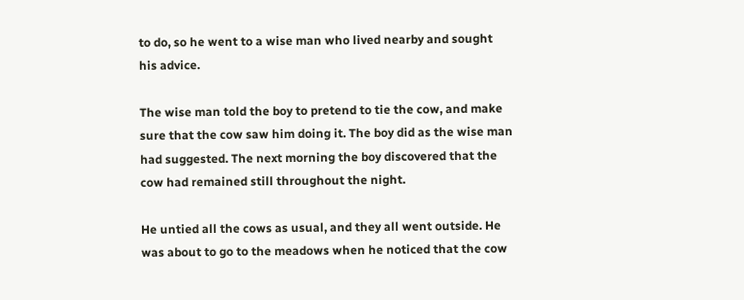to do, so he went to a wise man who lived nearby and sought his advice.

The wise man told the boy to pretend to tie the cow, and make sure that the cow saw him doing it. The boy did as the wise man had suggested. The next morning the boy discovered that the cow had remained still throughout the night.

He untied all the cows as usual, and they all went outside. He was about to go to the meadows when he noticed that the cow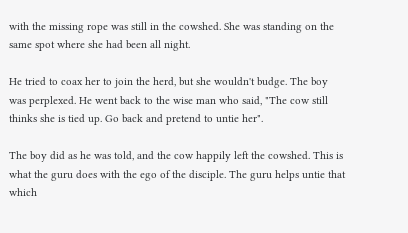with the missing rope was still in the cowshed. She was standing on the same spot where she had been all night.

He tried to coax her to join the herd, but she wouldn't budge. The boy was perplexed. He went back to the wise man who said, "The cow still thinks she is tied up. Go back and pretend to untie her".

The boy did as he was told, and the cow happily left the cowshed. This is what the guru does with the ego of the disciple. The guru helps untie that which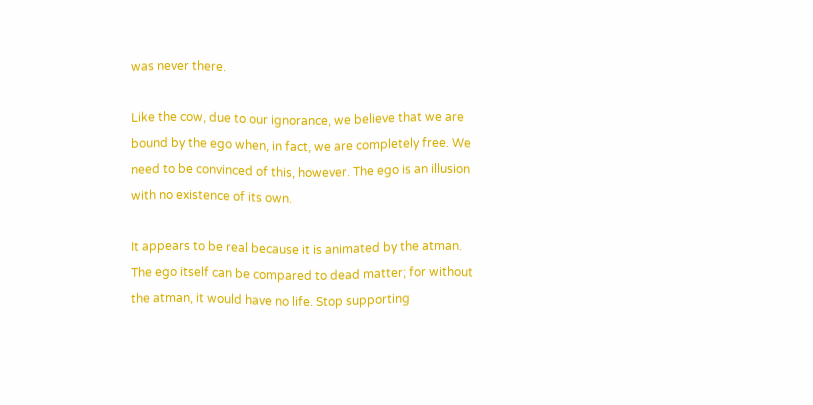was never there.

Like the cow, due to our ignorance, we believe that we are bound by the ego when, in fact, we are completely free. We need to be convinced of this, however. The ego is an illusion with no existence of its own.

It appears to be real because it is animated by the atman. The ego itself can be compared to dead matter; for without the atman, it would have no life. Stop supporting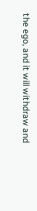the ego, and it will withdraw and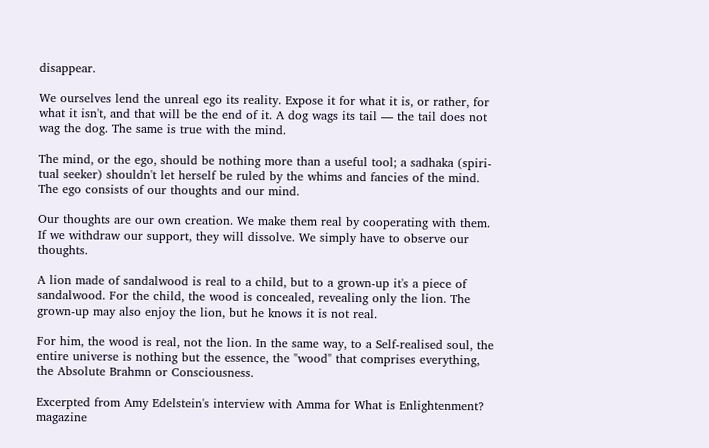disappear.

We ourselves lend the unreal ego its reality. Expose it for what it is, or rather, for what it isn't, and that will be the end of it. A dog wags its tail — the tail does not wag the dog. The same is true with the mind.

The mind, or the ego, should be nothing more than a useful tool; a sadhaka (spiri-tual seeker) shouldn't let herself be ruled by the whims and fancies of the mind. The ego consists of our thoughts and our mind.

Our thoughts are our own creation. We make them real by cooperating with them. If we withdraw our support, they will dissolve. We simply have to observe our thoughts.

A lion made of sandalwood is real to a child, but to a grown-up it's a piece of sandalwood. For the child, the wood is concealed, revealing only the lion. The grown-up may also enjoy the lion, but he knows it is not real.

For him, the wood is real, not the lion. In the same way, to a Self-realised soul, the entire universe is nothing but the essence, the "wood" that comprises everything, the Absolute Brahmn or Consciousness.

Excerpted from Amy Edelstein's interview with Amma for What is Enlightenment? magazine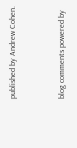published by Andrew Cohen.


blog comments powered by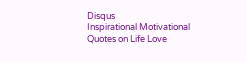Disqus
Inspirational Motivational Quotes on Life Love